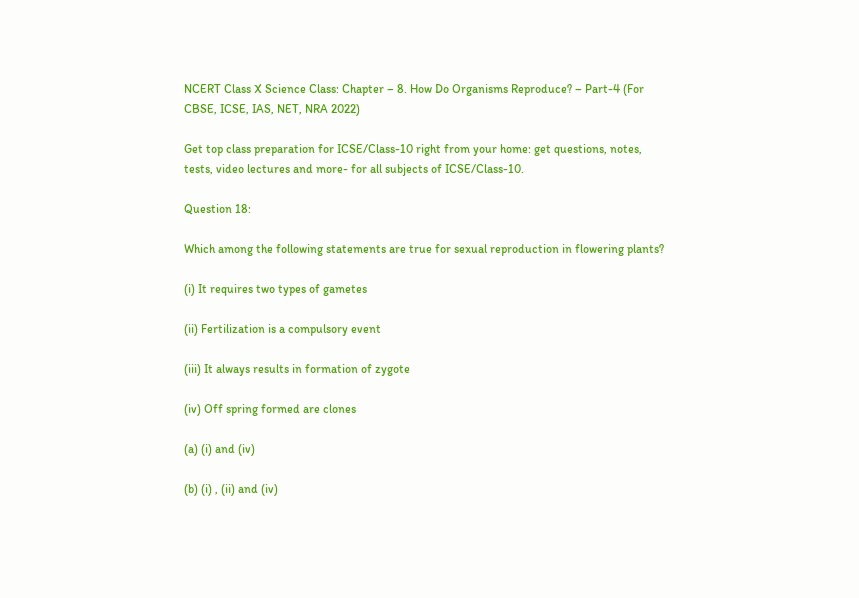NCERT Class X Science Class: Chapter – 8. How Do Organisms Reproduce? – Part-4 (For CBSE, ICSE, IAS, NET, NRA 2022)

Get top class preparation for ICSE/Class-10 right from your home: get questions, notes, tests, video lectures and more- for all subjects of ICSE/Class-10.

Question 18:

Which among the following statements are true for sexual reproduction in flowering plants?

(i) It requires two types of gametes

(ii) Fertilization is a compulsory event

(iii) It always results in formation of zygote

(iv) Off spring formed are clones

(a) (i) and (iv)

(b) (i) , (ii) and (iv)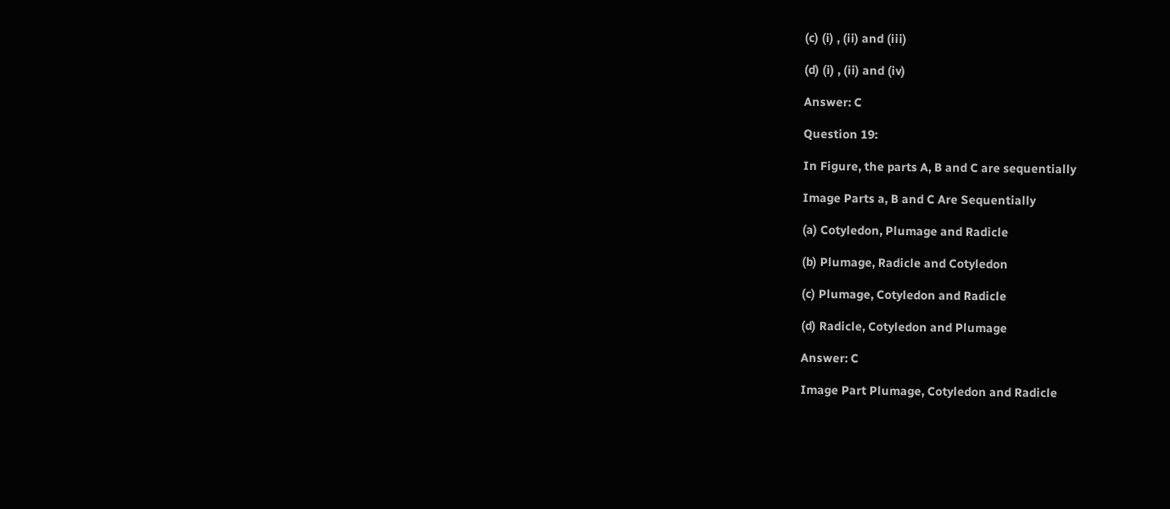(c) (i) , (ii) and (iii)

(d) (i) , (ii) and (iv)

Answer: C

Question 19:

In Figure, the parts A, B and C are sequentially

Image Parts a, B and C Are Sequentially

(a) Cotyledon, Plumage and Radicle

(b) Plumage, Radicle and Cotyledon

(c) Plumage, Cotyledon and Radicle

(d) Radicle, Cotyledon and Plumage

Answer: C

Image Part Plumage, Cotyledon and Radicle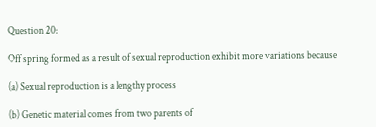Question 20:

Off spring formed as a result of sexual reproduction exhibit more variations because

(a) Sexual reproduction is a lengthy process

(b) Genetic material comes from two parents of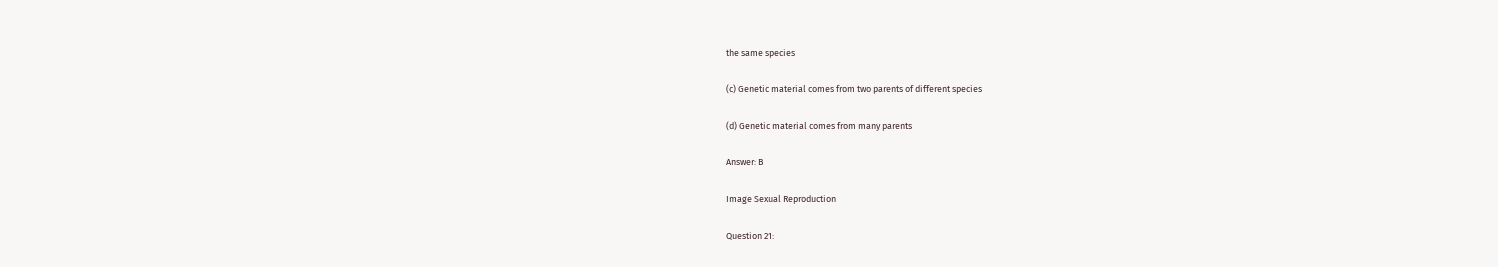the same species

(c) Genetic material comes from two parents of different species

(d) Genetic material comes from many parents

Answer: B

Image Sexual Reproduction

Question 21: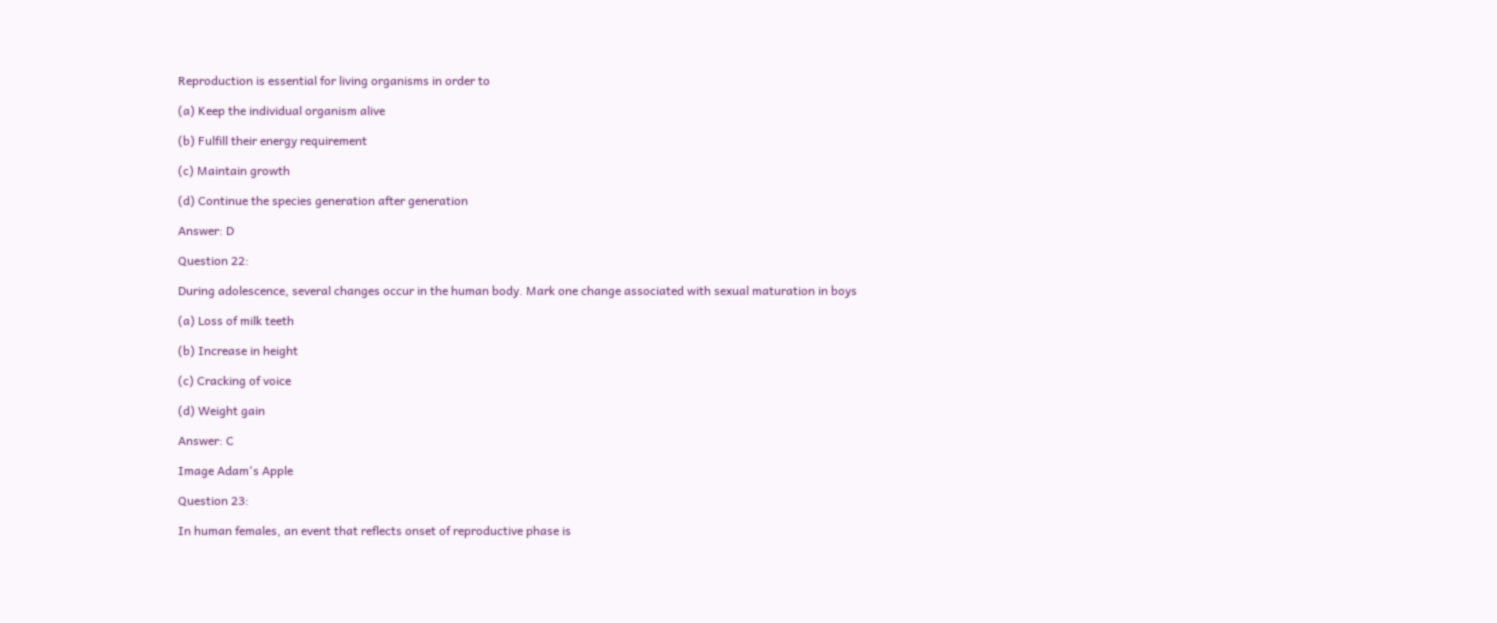Reproduction is essential for living organisms in order to

(a) Keep the individual organism alive

(b) Fulfill their energy requirement

(c) Maintain growth

(d) Continue the species generation after generation

Answer: D

Question 22:

During adolescence, several changes occur in the human body. Mark one change associated with sexual maturation in boys

(a) Loss of milk teeth

(b) Increase in height

(c) Cracking of voice

(d) Weight gain

Answer: C

Image Adam՚s Apple

Question 23:

In human females, an event that reflects onset of reproductive phase is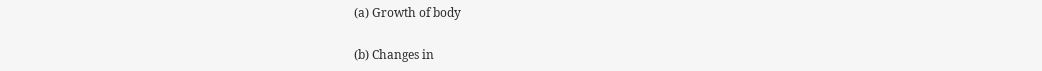(a) Growth of body

(b) Changes in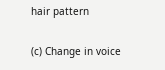hair pattern

(c) Change in voice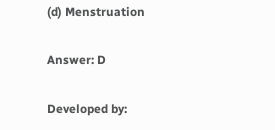(d) Menstruation

Answer: D

Developed by: